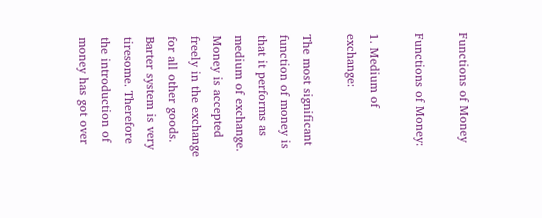Functions of Money

Functions of Money:

1. Medium of exchange:

The most significant function of money is that it performs as medium of exchange. Money is accepted freely in the exchange for all other goods. Barter system is very tiresome. Therefore the introduction of money has got over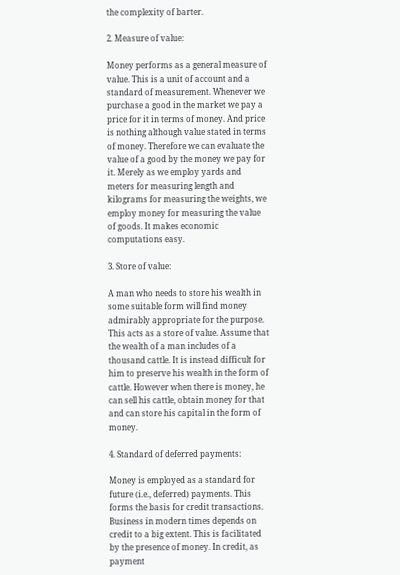the complexity of barter.

2. Measure of value:

Money performs as a general measure of value. This is a unit of account and a standard of measurement. Whenever we purchase a good in the market we pay a price for it in terms of money. And price is nothing although value stated in terms of money. Therefore we can evaluate the value of a good by the money we pay for it. Merely as we employ yards and meters for measuring length and kilograms for measuring the weights, we employ money for measuring the value of goods. It makes economic computations easy.

3. Store of value:

A man who needs to store his wealth in some suitable form will find money admirably appropriate for the purpose. This acts as a store of value. Assume that the wealth of a man includes of a thousand cattle. It is instead difficult for him to preserve his wealth in the form of cattle. However when there is money, he can sell his cattle, obtain money for that and can store his capital in the form of money.

4. Standard of deferred payments:

Money is employed as a standard for future (i.e., deferred) payments. This forms the basis for credit transactions. Business in modern times depends on credit to a big extent. This is facilitated by the presence of money. In credit, as payment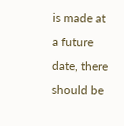is made at a future date, there should be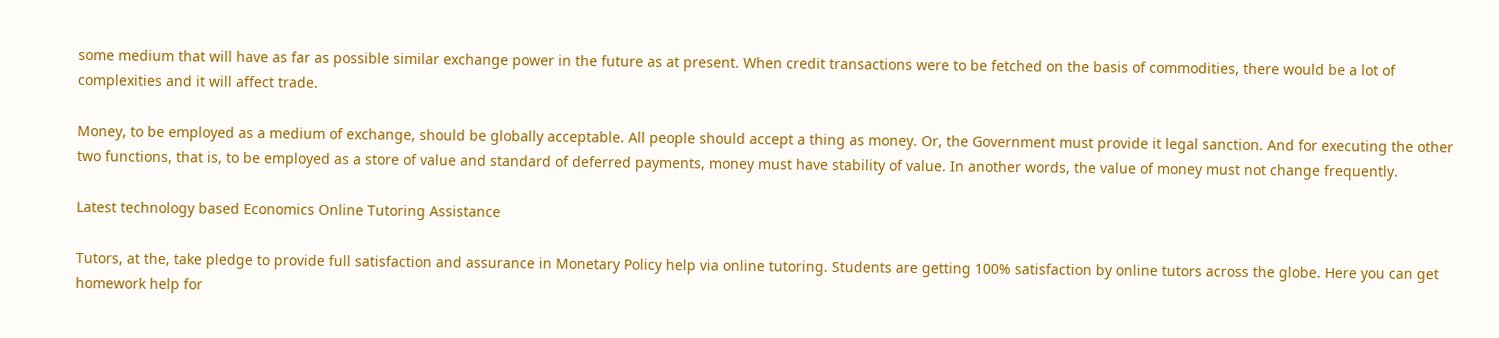some medium that will have as far as possible similar exchange power in the future as at present. When credit transactions were to be fetched on the basis of commodities, there would be a lot of complexities and it will affect trade.

Money, to be employed as a medium of exchange, should be globally acceptable. All people should accept a thing as money. Or, the Government must provide it legal sanction. And for executing the other two functions, that is, to be employed as a store of value and standard of deferred payments, money must have stability of value. In another words, the value of money must not change frequently.

Latest technology based Economics Online Tutoring Assistance

Tutors, at the, take pledge to provide full satisfaction and assurance in Monetary Policy help via online tutoring. Students are getting 100% satisfaction by online tutors across the globe. Here you can get homework help for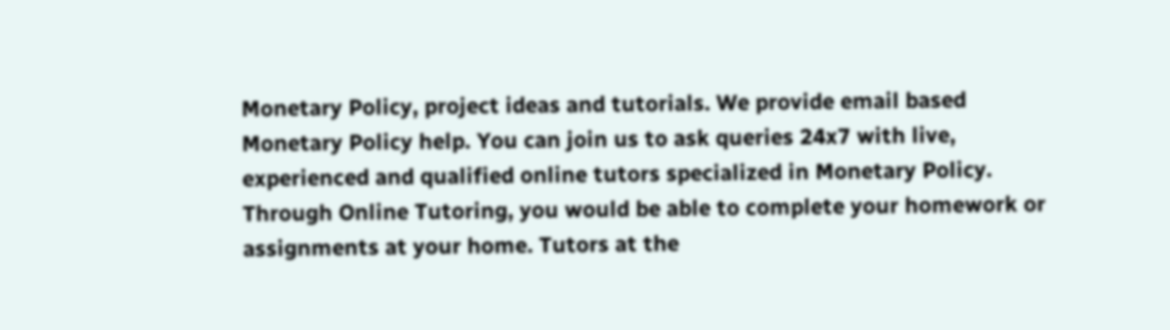Monetary Policy, project ideas and tutorials. We provide email based Monetary Policy help. You can join us to ask queries 24x7 with live, experienced and qualified online tutors specialized in Monetary Policy. Through Online Tutoring, you would be able to complete your homework or assignments at your home. Tutors at the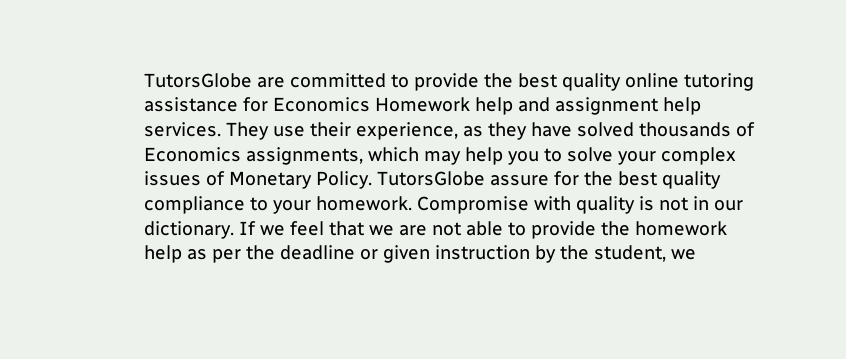TutorsGlobe are committed to provide the best quality online tutoring assistance for Economics Homework help and assignment help services. They use their experience, as they have solved thousands of Economics assignments, which may help you to solve your complex issues of Monetary Policy. TutorsGlobe assure for the best quality compliance to your homework. Compromise with quality is not in our dictionary. If we feel that we are not able to provide the homework help as per the deadline or given instruction by the student, we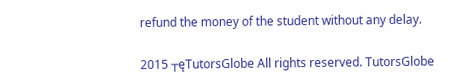refund the money of the student without any delay.

2015 ┬ęTutorsGlobe All rights reserved. TutorsGlobe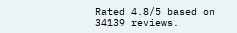Rated 4.8/5 based on 34139 reviews.